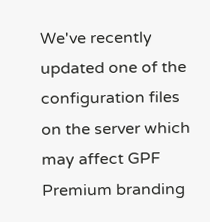We've recently updated one of the configuration files on the server which may affect GPF Premium branding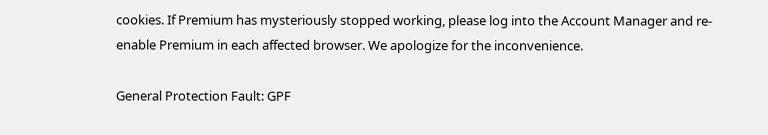cookies. If Premium has mysteriously stopped working, please log into the Account Manager and re-enable Premium in each affected browser. We apologize for the inconvenience.

General Protection Fault: GPF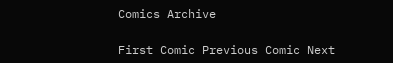Comics Archive

First Comic Previous Comic Next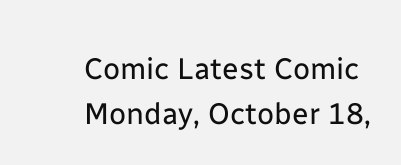Comic Latest Comic Monday, October 18,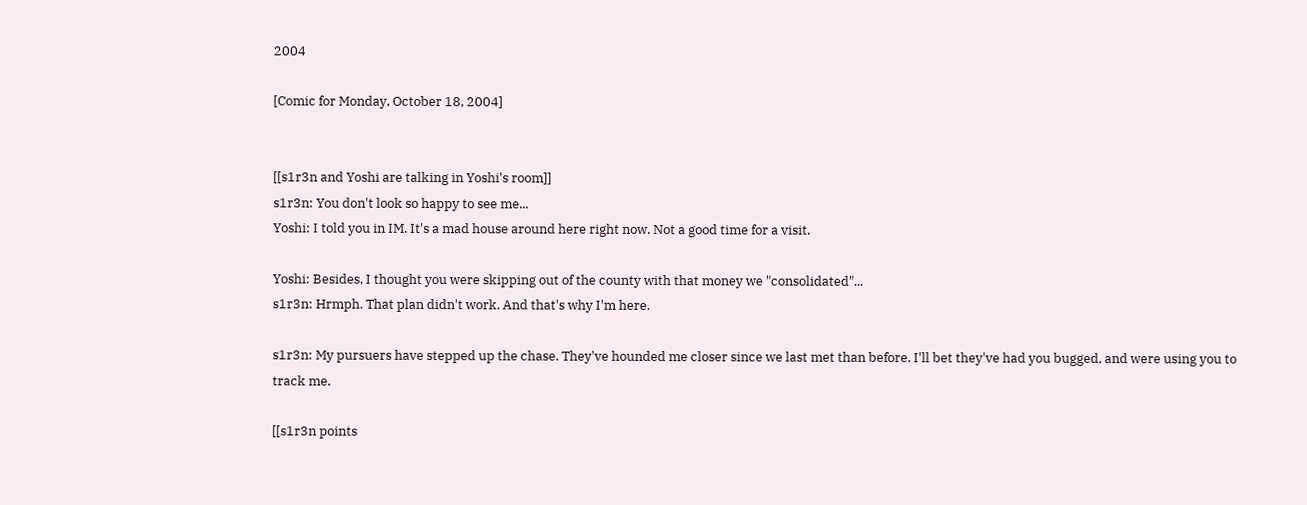2004

[Comic for Monday, October 18, 2004]


[[s1r3n and Yoshi are talking in Yoshi's room]]
s1r3n: You don't look so happy to see me...
Yoshi: I told you in IM. It's a mad house around here right now. Not a good time for a visit.

Yoshi: Besides, I thought you were skipping out of the county with that money we "consolidated"...
s1r3n: Hrmph. That plan didn't work. And that's why I'm here.

s1r3n: My pursuers have stepped up the chase. They've hounded me closer since we last met than before. I'll bet they've had you bugged, and were using you to track me.

[[s1r3n points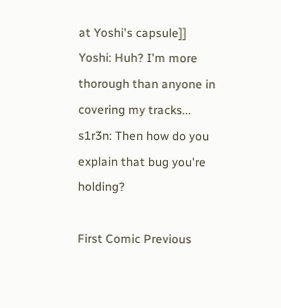at Yoshi's capsule]]
Yoshi: Huh? I'm more thorough than anyone in covering my tracks...
s1r3n: Then how do you explain that bug you're holding?

First Comic Previous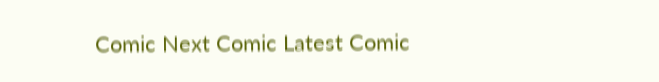Comic Next Comic Latest Comic